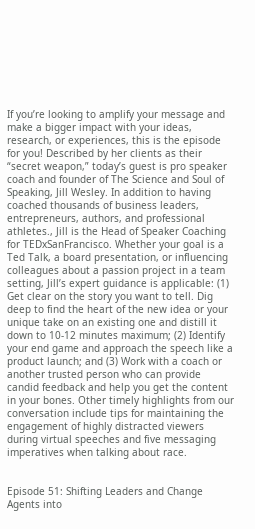If you’re looking to amplify your message and make a bigger impact with your ideas, research, or experiences, this is the episode for you! Described by her clients as their “secret weapon,” today’s guest is pro speaker coach and founder of The Science and Soul of Speaking, Jill Wesley. In addition to having coached thousands of business leaders, entrepreneurs, authors, and professional athletes., Jill is the Head of Speaker Coaching for TEDxSanFrancisco. Whether your goal is a Ted Talk, a board presentation, or influencing colleagues about a passion project in a team setting, Jill’s expert guidance is applicable: (1) Get clear on the story you want to tell. Dig deep to find the heart of the new idea or your unique take on an existing one and distill it down to 10-12 minutes maximum; (2) Identify your end game and approach the speech like a product launch; and (3) Work with a coach or another trusted person who can provide candid feedback and help you get the content in your bones. Other timely highlights from our conversation include tips for maintaining the engagement of highly distracted viewers during virtual speeches and five messaging imperatives when talking about race.


Episode 51: Shifting Leaders and Change Agents into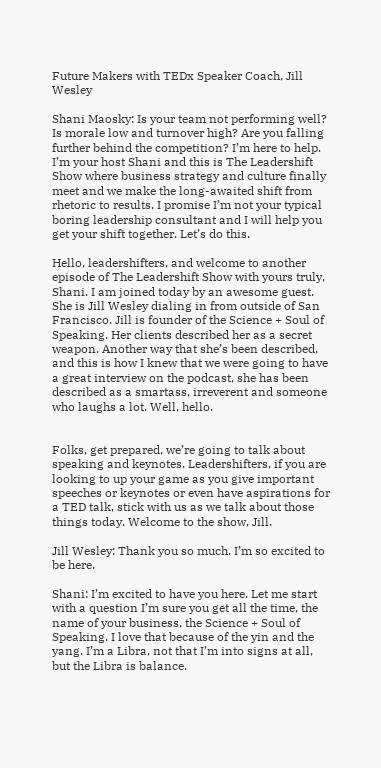Future Makers with TEDx Speaker Coach, Jill Wesley

Shani Maosky: Is your team not performing well? Is morale low and turnover high? Are you falling further behind the competition? I’m here to help. I’m your host Shani and this is The Leadershift Show where business strategy and culture finally meet and we make the long-awaited shift from rhetoric to results. I promise I’m not your typical boring leadership consultant and I will help you get your shift together. Let’s do this.

Hello, leadershifters, and welcome to another episode of The Leadershift Show with yours truly, Shani. I am joined today by an awesome guest. She is Jill Wesley dialing in from outside of San Francisco. Jill is founder of the Science + Soul of Speaking. Her clients described her as a secret weapon. Another way that she’s been described, and this is how I knew that we were going to have a great interview on the podcast, she has been described as a smartass, irreverent and someone who laughs a lot. Well, hello.


Folks, get prepared, we’re going to talk about speaking and keynotes. Leadershifters, if you are looking to up your game as you give important speeches or keynotes or even have aspirations for a TED talk, stick with us as we talk about those things today. Welcome to the show, Jill.

Jill Wesley: Thank you so much. I’m so excited to be here.

Shani: I’m excited to have you here. Let me start with a question I’m sure you get all the time, the name of your business, the Science + Soul of Speaking. I love that because of the yin and the yang. I’m a Libra, not that I’m into signs at all, but the Libra is balance.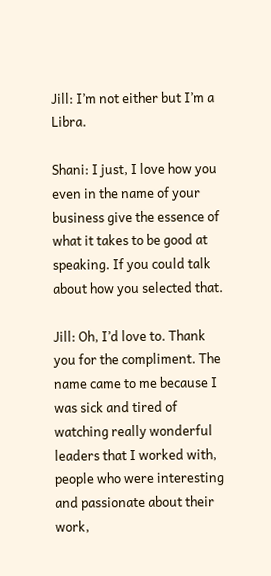Jill: I’m not either but I’m a Libra.

Shani: I just, I love how you even in the name of your business give the essence of what it takes to be good at speaking. If you could talk about how you selected that.

Jill: Oh, I’d love to. Thank you for the compliment. The name came to me because I was sick and tired of watching really wonderful leaders that I worked with, people who were interesting and passionate about their work,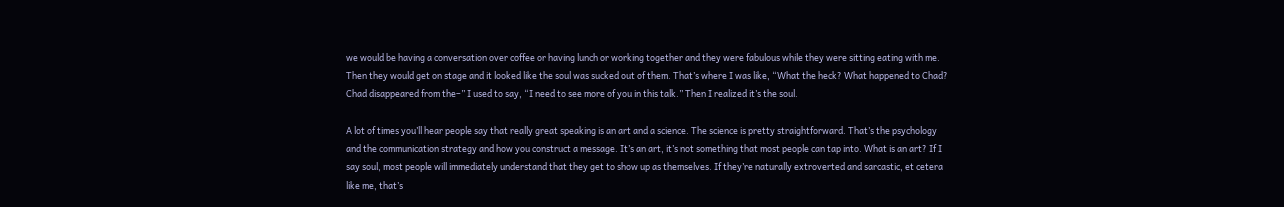we would be having a conversation over coffee or having lunch or working together and they were fabulous while they were sitting eating with me. Then they would get on stage and it looked like the soul was sucked out of them. That’s where I was like, “What the heck? What happened to Chad? Chad disappeared from the–” I used to say, “I need to see more of you in this talk.” Then I realized it’s the soul.

A lot of times you’ll hear people say that really great speaking is an art and a science. The science is pretty straightforward. That’s the psychology and the communication strategy and how you construct a message. It’s an art, it’s not something that most people can tap into. What is an art? If I say soul, most people will immediately understand that they get to show up as themselves. If they’re naturally extroverted and sarcastic, et cetera like me, that’s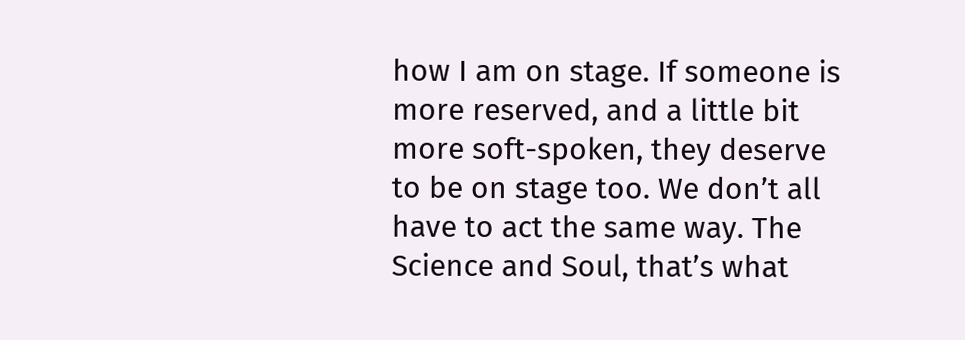how I am on stage. If someone is more reserved, and a little bit more soft-spoken, they deserve to be on stage too. We don’t all have to act the same way. The Science and Soul, that’s what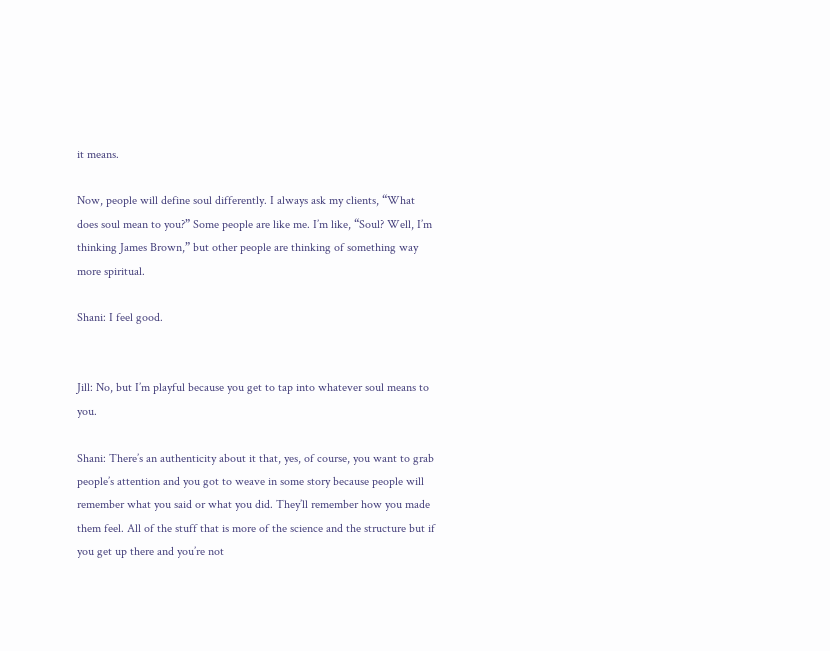it means.

Now, people will define soul differently. I always ask my clients, “What does soul mean to you?” Some people are like me. I’m like, “Soul? Well, I’m thinking James Brown,” but other people are thinking of something way more spiritual.

Shani: I feel good.


Jill: No, but I’m playful because you get to tap into whatever soul means to you.

Shani: There’s an authenticity about it that, yes, of course, you want to grab people’s attention and you got to weave in some story because people will remember what you said or what you did. They’ll remember how you made them feel. All of the stuff that is more of the science and the structure but if you get up there and you’re not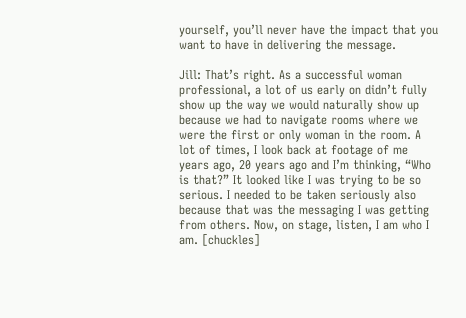yourself, you’ll never have the impact that you want to have in delivering the message.

Jill: That’s right. As a successful woman professional, a lot of us early on didn’t fully show up the way we would naturally show up because we had to navigate rooms where we were the first or only woman in the room. A lot of times, I look back at footage of me years ago, 20 years ago and I’m thinking, “Who is that?” It looked like I was trying to be so serious. I needed to be taken seriously also because that was the messaging I was getting from others. Now, on stage, listen, I am who I am. [chuckles]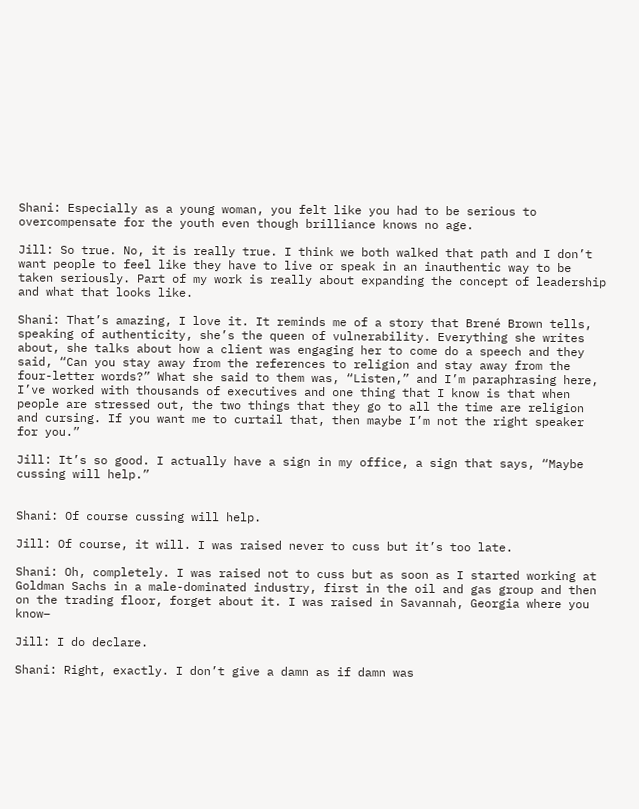Shani: Especially as a young woman, you felt like you had to be serious to overcompensate for the youth even though brilliance knows no age.

Jill: So true. No, it is really true. I think we both walked that path and I don’t want people to feel like they have to live or speak in an inauthentic way to be taken seriously. Part of my work is really about expanding the concept of leadership and what that looks like.

Shani: That’s amazing, I love it. It reminds me of a story that Brené Brown tells, speaking of authenticity, she’s the queen of vulnerability. Everything she writes about, she talks about how a client was engaging her to come do a speech and they said, “Can you stay away from the references to religion and stay away from the four-letter words?” What she said to them was, “Listen,” and I’m paraphrasing here, I’ve worked with thousands of executives and one thing that I know is that when people are stressed out, the two things that they go to all the time are religion and cursing. If you want me to curtail that, then maybe I’m not the right speaker for you.”

Jill: It’s so good. I actually have a sign in my office, a sign that says, “Maybe cussing will help.”


Shani: Of course cussing will help.

Jill: Of course, it will. I was raised never to cuss but it’s too late.

Shani: Oh, completely. I was raised not to cuss but as soon as I started working at Goldman Sachs in a male-dominated industry, first in the oil and gas group and then on the trading floor, forget about it. I was raised in Savannah, Georgia where you know–

Jill: I do declare.

Shani: Right, exactly. I don’t give a damn as if damn was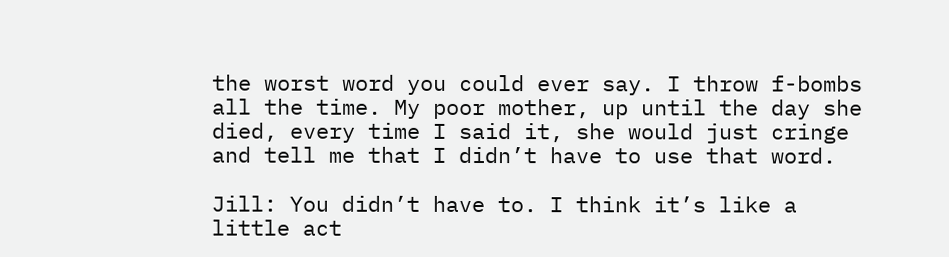the worst word you could ever say. I throw f-bombs all the time. My poor mother, up until the day she died, every time I said it, she would just cringe and tell me that I didn’t have to use that word.

Jill: You didn’t have to. I think it’s like a little act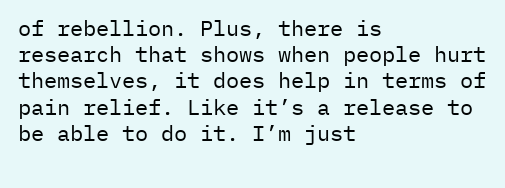of rebellion. Plus, there is research that shows when people hurt themselves, it does help in terms of pain relief. Like it’s a release to be able to do it. I’m just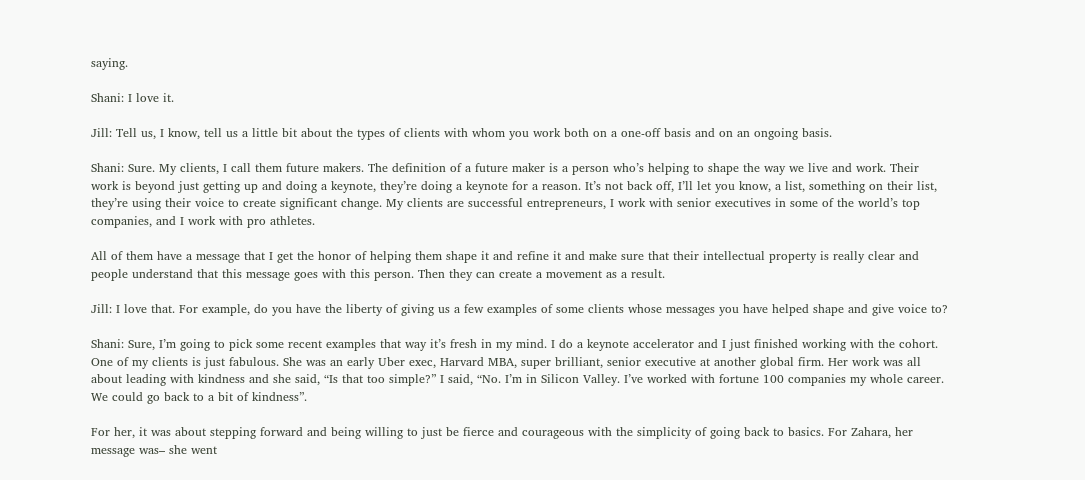saying.

Shani: I love it.

Jill: Tell us, I know, tell us a little bit about the types of clients with whom you work both on a one-off basis and on an ongoing basis.

Shani: Sure. My clients, I call them future makers. The definition of a future maker is a person who’s helping to shape the way we live and work. Their work is beyond just getting up and doing a keynote, they’re doing a keynote for a reason. It’s not back off, I’ll let you know, a list, something on their list, they’re using their voice to create significant change. My clients are successful entrepreneurs, I work with senior executives in some of the world’s top companies, and I work with pro athletes.

All of them have a message that I get the honor of helping them shape it and refine it and make sure that their intellectual property is really clear and people understand that this message goes with this person. Then they can create a movement as a result.

Jill: I love that. For example, do you have the liberty of giving us a few examples of some clients whose messages you have helped shape and give voice to?

Shani: Sure, I’m going to pick some recent examples that way it’s fresh in my mind. I do a keynote accelerator and I just finished working with the cohort. One of my clients is just fabulous. She was an early Uber exec, Harvard MBA, super brilliant, senior executive at another global firm. Her work was all about leading with kindness and she said, “Is that too simple?” I said, “No. I’m in Silicon Valley. I’ve worked with fortune 100 companies my whole career. We could go back to a bit of kindness”.

For her, it was about stepping forward and being willing to just be fierce and courageous with the simplicity of going back to basics. For Zahara, her message was– she went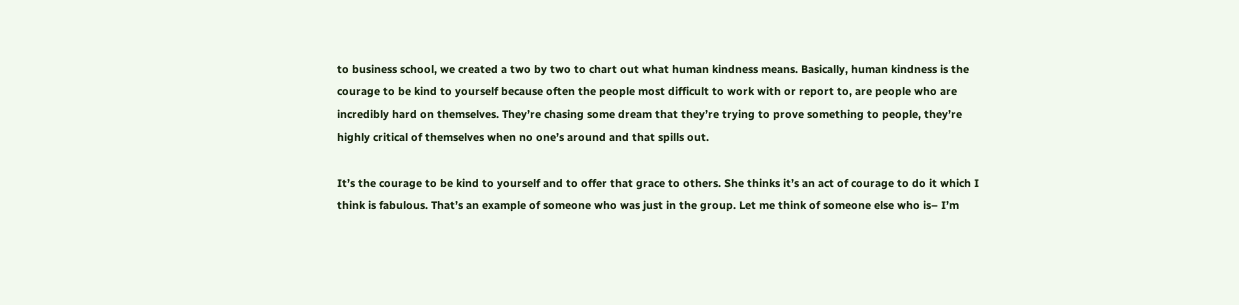to business school, we created a two by two to chart out what human kindness means. Basically, human kindness is the courage to be kind to yourself because often the people most difficult to work with or report to, are people who are incredibly hard on themselves. They’re chasing some dream that they’re trying to prove something to people, they’re highly critical of themselves when no one’s around and that spills out.

It’s the courage to be kind to yourself and to offer that grace to others. She thinks it’s an act of courage to do it which I think is fabulous. That’s an example of someone who was just in the group. Let me think of someone else who is– I’m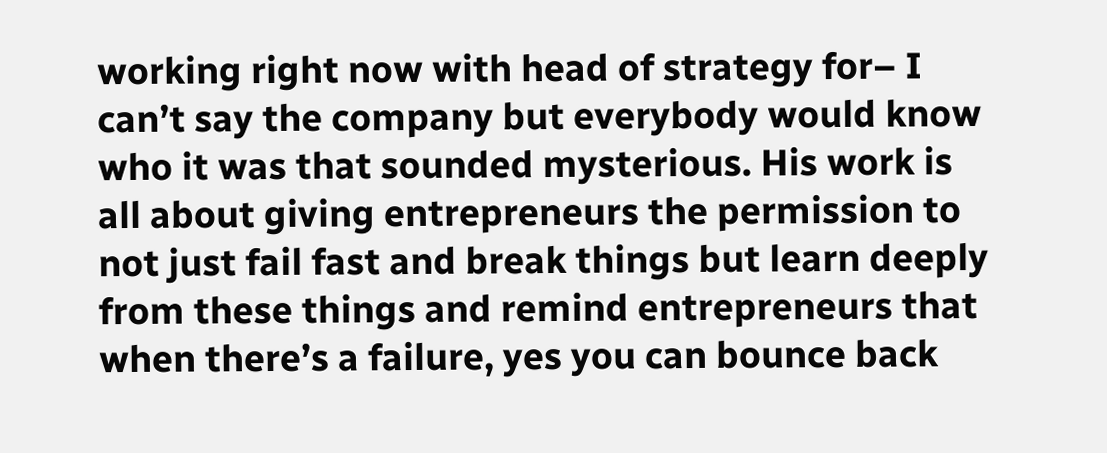working right now with head of strategy for– I can’t say the company but everybody would know who it was that sounded mysterious. His work is all about giving entrepreneurs the permission to not just fail fast and break things but learn deeply from these things and remind entrepreneurs that when there’s a failure, yes you can bounce back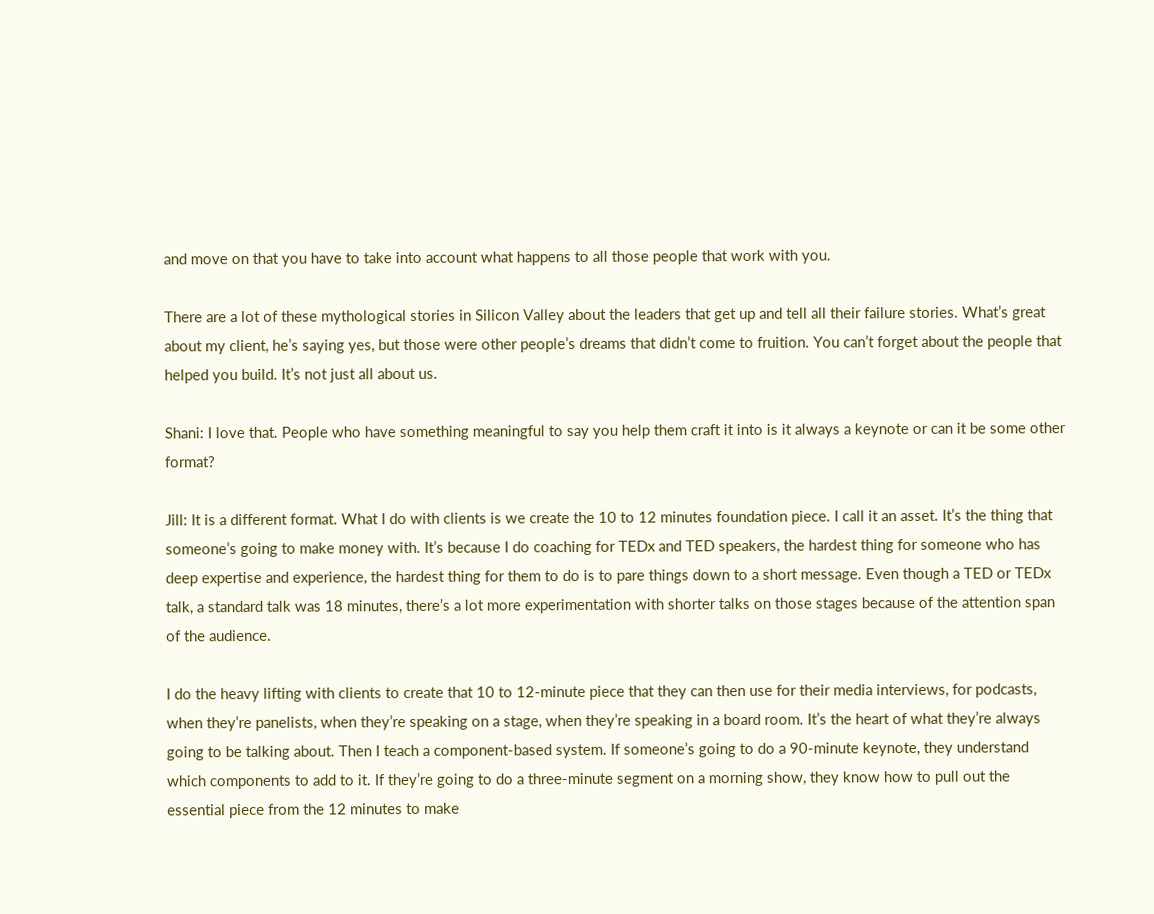and move on that you have to take into account what happens to all those people that work with you.

There are a lot of these mythological stories in Silicon Valley about the leaders that get up and tell all their failure stories. What’s great about my client, he’s saying yes, but those were other people’s dreams that didn’t come to fruition. You can’t forget about the people that helped you build. It’s not just all about us.

Shani: I love that. People who have something meaningful to say you help them craft it into is it always a keynote or can it be some other format?

Jill: It is a different format. What I do with clients is we create the 10 to 12 minutes foundation piece. I call it an asset. It’s the thing that someone’s going to make money with. It’s because I do coaching for TEDx and TED speakers, the hardest thing for someone who has deep expertise and experience, the hardest thing for them to do is to pare things down to a short message. Even though a TED or TEDx talk, a standard talk was 18 minutes, there’s a lot more experimentation with shorter talks on those stages because of the attention span of the audience.

I do the heavy lifting with clients to create that 10 to 12-minute piece that they can then use for their media interviews, for podcasts, when they’re panelists, when they’re speaking on a stage, when they’re speaking in a board room. It’s the heart of what they’re always going to be talking about. Then I teach a component-based system. If someone’s going to do a 90-minute keynote, they understand which components to add to it. If they’re going to do a three-minute segment on a morning show, they know how to pull out the essential piece from the 12 minutes to make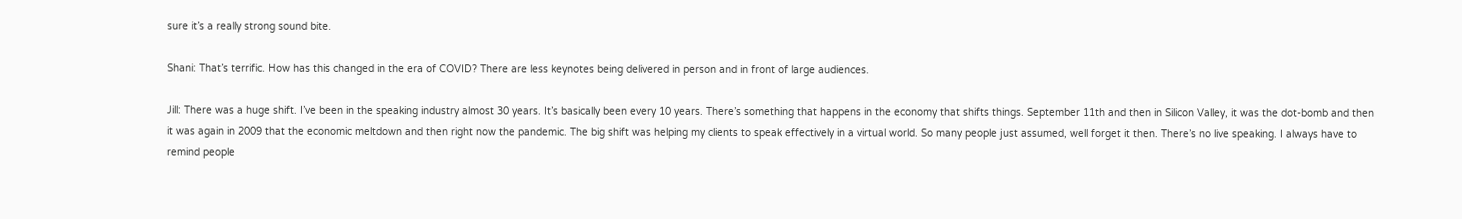sure it’s a really strong sound bite.

Shani: That’s terrific. How has this changed in the era of COVID? There are less keynotes being delivered in person and in front of large audiences.

Jill: There was a huge shift. I’ve been in the speaking industry almost 30 years. It’s basically been every 10 years. There’s something that happens in the economy that shifts things. September 11th and then in Silicon Valley, it was the dot-bomb and then it was again in 2009 that the economic meltdown and then right now the pandemic. The big shift was helping my clients to speak effectively in a virtual world. So many people just assumed, well forget it then. There’s no live speaking. I always have to remind people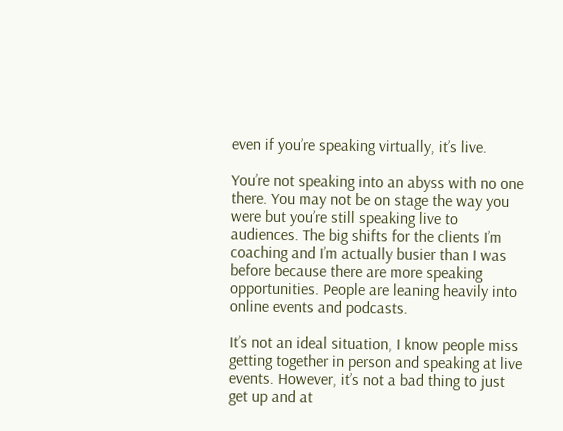even if you’re speaking virtually, it’s live.

You’re not speaking into an abyss with no one there. You may not be on stage the way you were but you’re still speaking live to audiences. The big shifts for the clients I’m coaching and I’m actually busier than I was before because there are more speaking opportunities. People are leaning heavily into online events and podcasts.

It’s not an ideal situation, I know people miss getting together in person and speaking at live events. However, it’s not a bad thing to just get up and at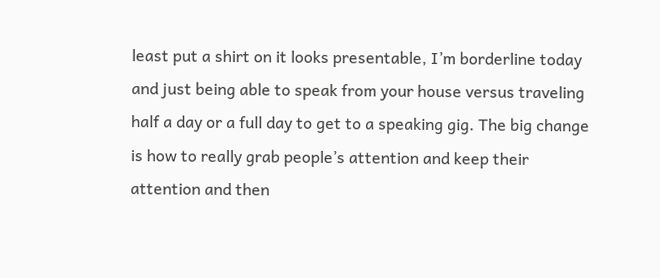least put a shirt on it looks presentable, I’m borderline today and just being able to speak from your house versus traveling half a day or a full day to get to a speaking gig. The big change is how to really grab people’s attention and keep their attention and then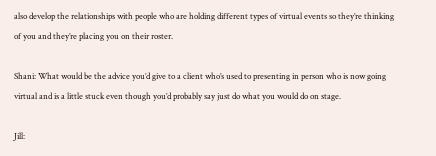also develop the relationships with people who are holding different types of virtual events so they’re thinking of you and they’re placing you on their roster.

Shani: What would be the advice you’d give to a client who’s used to presenting in person who is now going virtual and is a little stuck even though you’d probably say just do what you would do on stage.

Jill: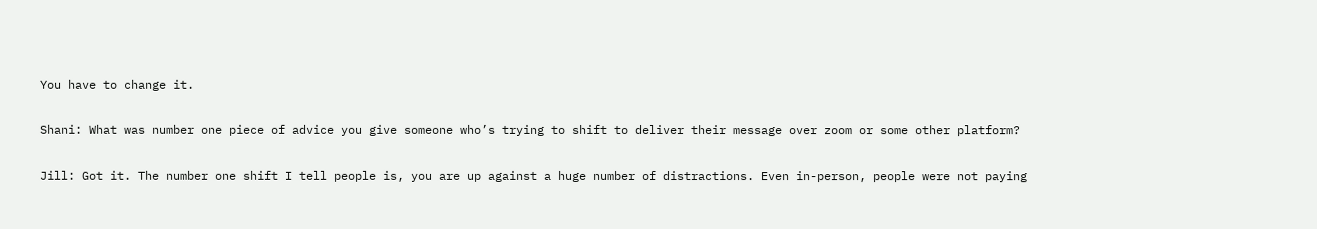You have to change it.

Shani: What was number one piece of advice you give someone who’s trying to shift to deliver their message over zoom or some other platform?

Jill: Got it. The number one shift I tell people is, you are up against a huge number of distractions. Even in-person, people were not paying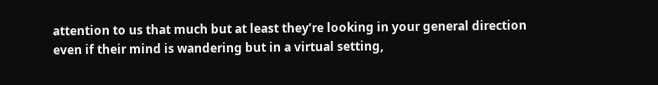attention to us that much but at least they’re looking in your general direction even if their mind is wandering but in a virtual setting,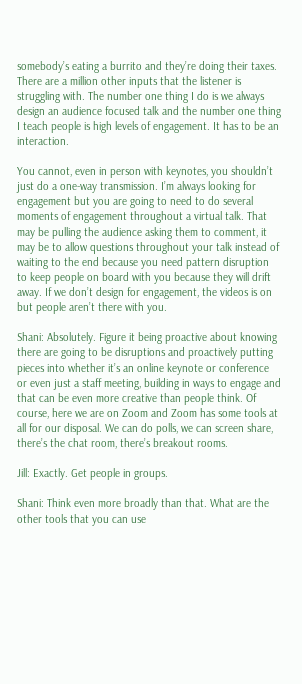somebody’s eating a burrito and they’re doing their taxes. There are a million other inputs that the listener is struggling with. The number one thing I do is we always design an audience focused talk and the number one thing I teach people is high levels of engagement. It has to be an interaction.

You cannot, even in person with keynotes, you shouldn’t just do a one-way transmission. I’m always looking for engagement but you are going to need to do several moments of engagement throughout a virtual talk. That may be pulling the audience asking them to comment, it may be to allow questions throughout your talk instead of waiting to the end because you need pattern disruption to keep people on board with you because they will drift away. If we don’t design for engagement, the videos is on but people aren’t there with you.

Shani: Absolutely. Figure it being proactive about knowing there are going to be disruptions and proactively putting pieces into whether it’s an online keynote or conference or even just a staff meeting, building in ways to engage and that can be even more creative than people think. Of course, here we are on Zoom and Zoom has some tools at all for our disposal. We can do polls, we can screen share, there’s the chat room, there’s breakout rooms.

Jill: Exactly. Get people in groups.

Shani: Think even more broadly than that. What are the other tools that you can use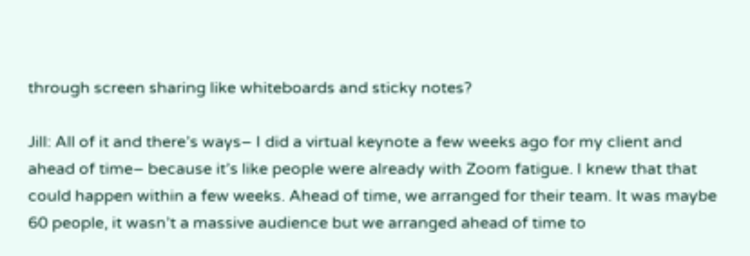through screen sharing like whiteboards and sticky notes?

Jill: All of it and there’s ways– I did a virtual keynote a few weeks ago for my client and ahead of time– because it’s like people were already with Zoom fatigue. I knew that that could happen within a few weeks. Ahead of time, we arranged for their team. It was maybe 60 people, it wasn’t a massive audience but we arranged ahead of time to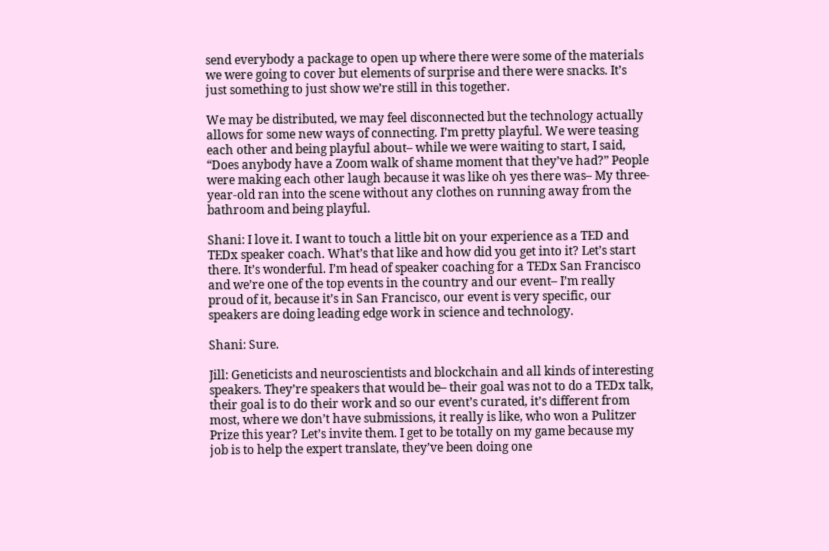send everybody a package to open up where there were some of the materials we were going to cover but elements of surprise and there were snacks. It’s just something to just show we’re still in this together.

We may be distributed, we may feel disconnected but the technology actually allows for some new ways of connecting. I’m pretty playful. We were teasing each other and being playful about– while we were waiting to start, I said, “Does anybody have a Zoom walk of shame moment that they’ve had?” People were making each other laugh because it was like oh yes there was– My three-year-old ran into the scene without any clothes on running away from the bathroom and being playful.

Shani: I love it. I want to touch a little bit on your experience as a TED and TEDx speaker coach. What’s that like and how did you get into it? Let’s start there. It’s wonderful. I’m head of speaker coaching for a TEDx San Francisco and we’re one of the top events in the country and our event– I’m really proud of it, because it’s in San Francisco, our event is very specific, our speakers are doing leading edge work in science and technology.

Shani: Sure.

Jill: Geneticists and neuroscientists and blockchain and all kinds of interesting speakers. They’re speakers that would be– their goal was not to do a TEDx talk, their goal is to do their work and so our event’s curated, it’s different from most, where we don’t have submissions, it really is like, who won a Pulitzer Prize this year? Let’s invite them. I get to be totally on my game because my job is to help the expert translate, they’ve been doing one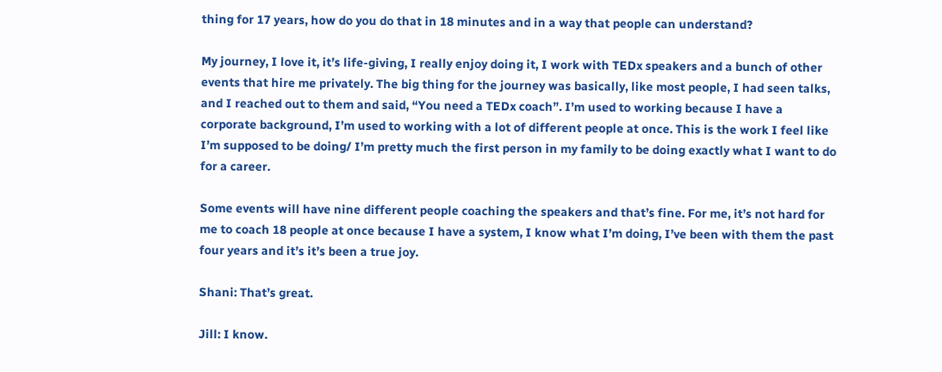thing for 17 years, how do you do that in 18 minutes and in a way that people can understand?

My journey, I love it, it’s life-giving, I really enjoy doing it, I work with TEDx speakers and a bunch of other events that hire me privately. The big thing for the journey was basically, like most people, I had seen talks, and I reached out to them and said, “You need a TEDx coach”. I’m used to working because I have a corporate background, I’m used to working with a lot of different people at once. This is the work I feel like I’m supposed to be doing/ I’m pretty much the first person in my family to be doing exactly what I want to do for a career.

Some events will have nine different people coaching the speakers and that’s fine. For me, it’s not hard for me to coach 18 people at once because I have a system, I know what I’m doing, I’ve been with them the past four years and it’s it’s been a true joy.

Shani: That’s great.

Jill: I know.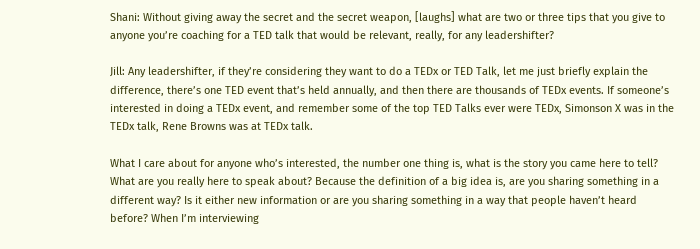Shani: Without giving away the secret and the secret weapon, [laughs] what are two or three tips that you give to anyone you’re coaching for a TED talk that would be relevant, really, for any leadershifter?

Jill: Any leadershifter, if they’re considering they want to do a TEDx or TED Talk, let me just briefly explain the difference, there’s one TED event that’s held annually, and then there are thousands of TEDx events. If someone’s interested in doing a TEDx event, and remember some of the top TED Talks ever were TEDx, Simonson X was in the TEDx talk, Rene Browns was at TEDx talk.

What I care about for anyone who’s interested, the number one thing is, what is the story you came here to tell? What are you really here to speak about? Because the definition of a big idea is, are you sharing something in a different way? Is it either new information or are you sharing something in a way that people haven’t heard before? When I’m interviewing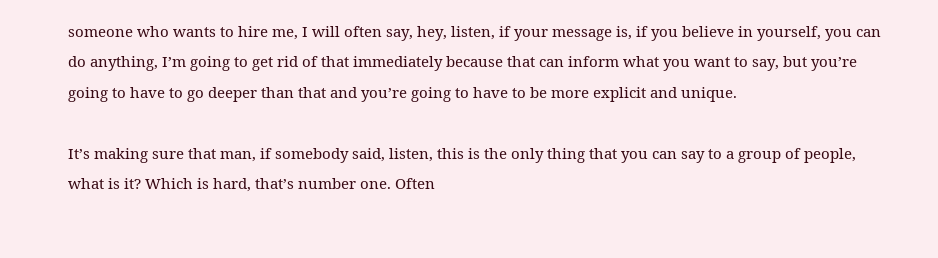someone who wants to hire me, I will often say, hey, listen, if your message is, if you believe in yourself, you can do anything, I’m going to get rid of that immediately because that can inform what you want to say, but you’re going to have to go deeper than that and you’re going to have to be more explicit and unique.

It’s making sure that man, if somebody said, listen, this is the only thing that you can say to a group of people, what is it? Which is hard, that’s number one. Often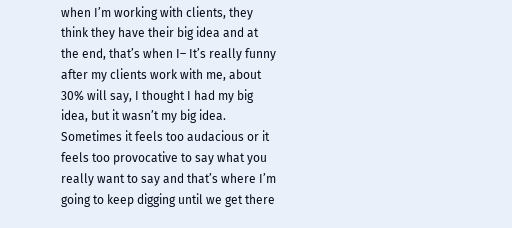when I’m working with clients, they think they have their big idea and at the end, that’s when I– It’s really funny after my clients work with me, about 30% will say, I thought I had my big idea, but it wasn’t my big idea. Sometimes it feels too audacious or it feels too provocative to say what you really want to say and that’s where I’m going to keep digging until we get there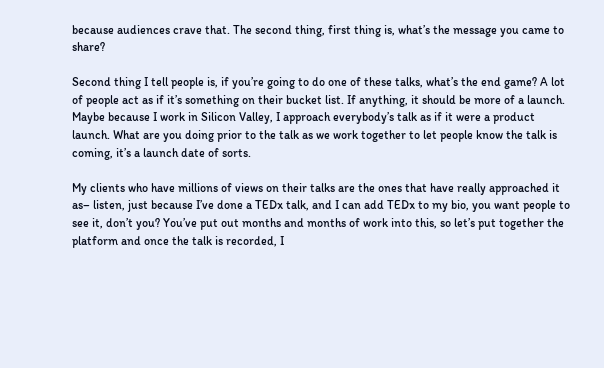because audiences crave that. The second thing, first thing is, what’s the message you came to share?

Second thing I tell people is, if you’re going to do one of these talks, what’s the end game? A lot of people act as if it’s something on their bucket list. If anything, it should be more of a launch. Maybe because I work in Silicon Valley, I approach everybody’s talk as if it were a product launch. What are you doing prior to the talk as we work together to let people know the talk is coming, it’s a launch date of sorts.

My clients who have millions of views on their talks are the ones that have really approached it as– listen, just because I’ve done a TEDx talk, and I can add TEDx to my bio, you want people to see it, don’t you? You’ve put out months and months of work into this, so let’s put together the platform and once the talk is recorded, I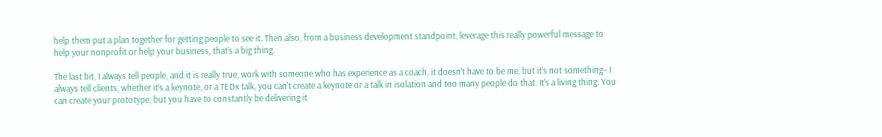help them put a plan together for getting people to see it. Then also, from a business development standpoint, leverage this really powerful message to help your nonprofit or help your business, that’s a big thing.

The last bit, I always tell people, and it is really true, work with someone who has experience as a coach, it doesn’t have to be me, but it’s not something– I always tell clients, whether it’s a keynote, or a TEDx talk, you can’t create a keynote or a talk in isolation and too many people do that. It’s a living thing. You can create your prototype, but you have to constantly be delivering it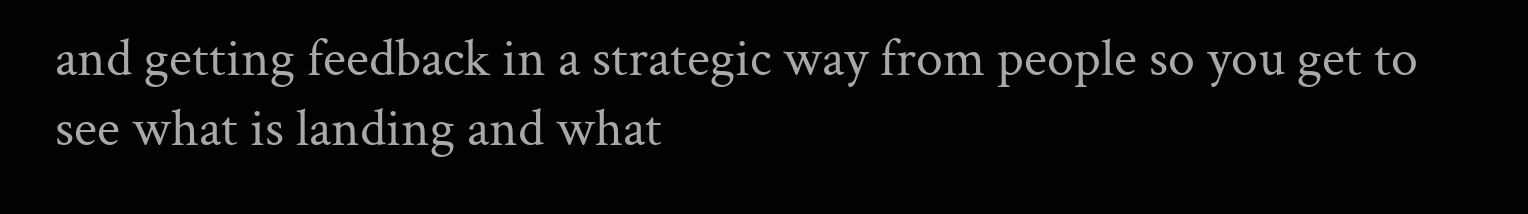and getting feedback in a strategic way from people so you get to see what is landing and what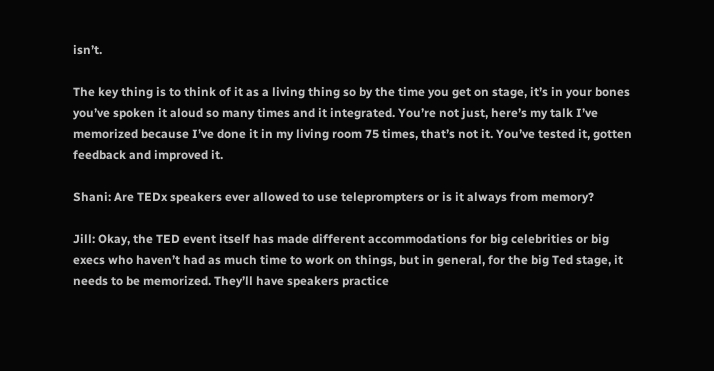isn’t.

The key thing is to think of it as a living thing so by the time you get on stage, it’s in your bones you’ve spoken it aloud so many times and it integrated. You’re not just, here’s my talk I’ve memorized because I’ve done it in my living room 75 times, that’s not it. You’ve tested it, gotten feedback and improved it.

Shani: Are TEDx speakers ever allowed to use teleprompters or is it always from memory?

Jill: Okay, the TED event itself has made different accommodations for big celebrities or big execs who haven’t had as much time to work on things, but in general, for the big Ted stage, it needs to be memorized. They’ll have speakers practice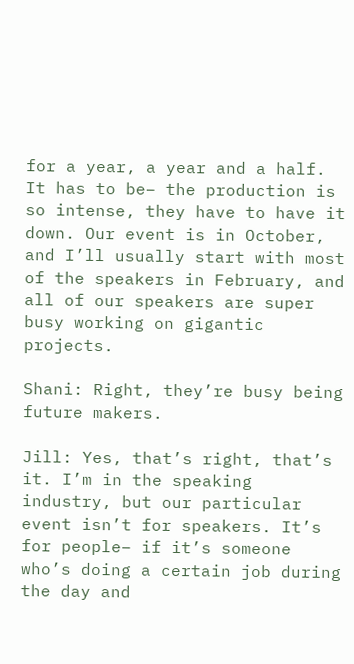for a year, a year and a half. It has to be– the production is so intense, they have to have it down. Our event is in October, and I’ll usually start with most of the speakers in February, and all of our speakers are super busy working on gigantic projects.

Shani: Right, they’re busy being future makers.

Jill: Yes, that’s right, that’s it. I’m in the speaking industry, but our particular event isn’t for speakers. It’s for people– if it’s someone who’s doing a certain job during the day and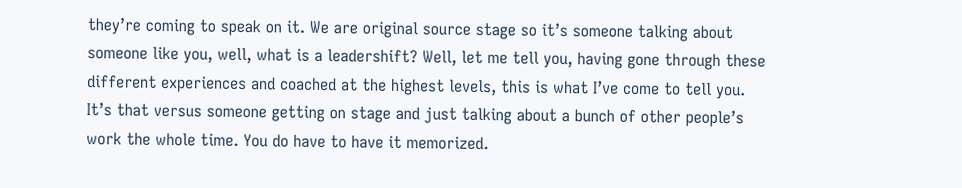they’re coming to speak on it. We are original source stage so it’s someone talking about someone like you, well, what is a leadershift? Well, let me tell you, having gone through these different experiences and coached at the highest levels, this is what I’ve come to tell you. It’s that versus someone getting on stage and just talking about a bunch of other people’s work the whole time. You do have to have it memorized.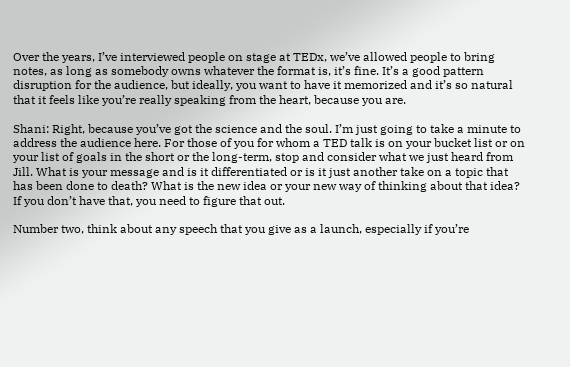Over the years, I’ve interviewed people on stage at TEDx, we’ve allowed people to bring notes, as long as somebody owns whatever the format is, it’s fine. It’s a good pattern disruption for the audience, but ideally, you want to have it memorized and it’s so natural that it feels like you’re really speaking from the heart, because you are.

Shani: Right, because you’ve got the science and the soul. I’m just going to take a minute to address the audience here. For those of you for whom a TED talk is on your bucket list or on your list of goals in the short or the long-term, stop and consider what we just heard from Jill. What is your message and is it differentiated or is it just another take on a topic that has been done to death? What is the new idea or your new way of thinking about that idea? If you don’t have that, you need to figure that out.

Number two, think about any speech that you give as a launch, especially if you’re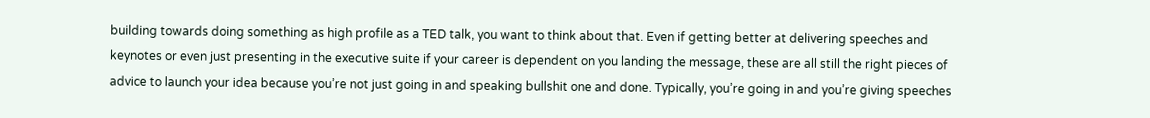building towards doing something as high profile as a TED talk, you want to think about that. Even if getting better at delivering speeches and keynotes or even just presenting in the executive suite if your career is dependent on you landing the message, these are all still the right pieces of advice to launch your idea because you’re not just going in and speaking bullshit one and done. Typically, you’re going in and you’re giving speeches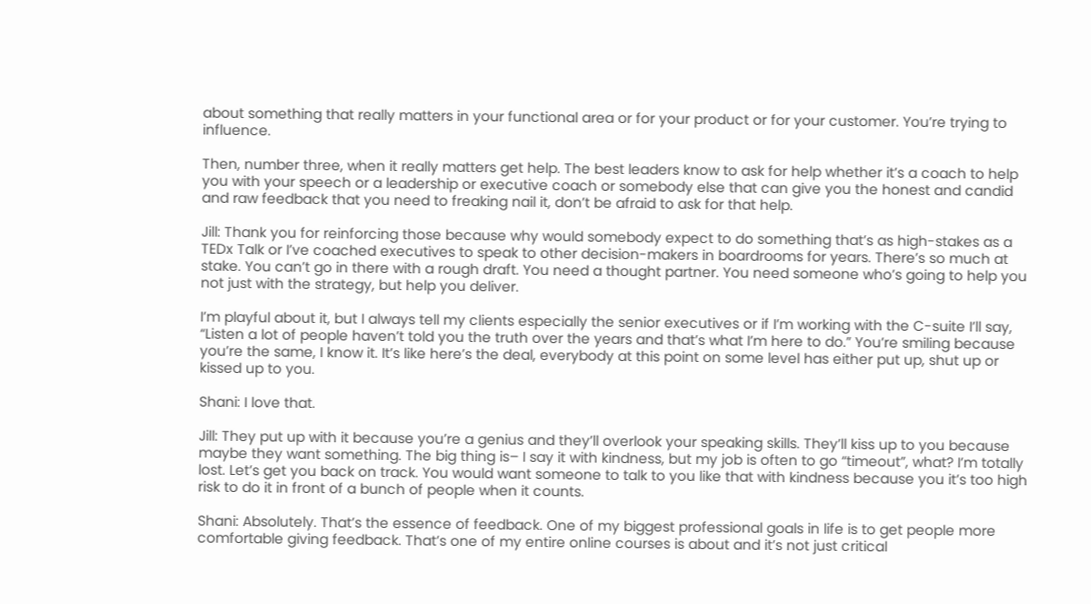about something that really matters in your functional area or for your product or for your customer. You’re trying to influence.

Then, number three, when it really matters get help. The best leaders know to ask for help whether it’s a coach to help you with your speech or a leadership or executive coach or somebody else that can give you the honest and candid and raw feedback that you need to freaking nail it, don’t be afraid to ask for that help.

Jill: Thank you for reinforcing those because why would somebody expect to do something that’s as high-stakes as a TEDx Talk or I’ve coached executives to speak to other decision-makers in boardrooms for years. There’s so much at stake. You can’t go in there with a rough draft. You need a thought partner. You need someone who’s going to help you not just with the strategy, but help you deliver.

I’m playful about it, but I always tell my clients especially the senior executives or if I’m working with the C-suite I’ll say, “Listen a lot of people haven’t told you the truth over the years and that’s what I’m here to do.” You’re smiling because you’re the same, I know it. It’s like here’s the deal, everybody at this point on some level has either put up, shut up or kissed up to you.

Shani: I love that.

Jill: They put up with it because you’re a genius and they’ll overlook your speaking skills. They’ll kiss up to you because maybe they want something. The big thing is– I say it with kindness, but my job is often to go “timeout”, what? I’m totally lost. Let’s get you back on track. You would want someone to talk to you like that with kindness because you it’s too high risk to do it in front of a bunch of people when it counts.

Shani: Absolutely. That’s the essence of feedback. One of my biggest professional goals in life is to get people more comfortable giving feedback. That’s one of my entire online courses is about and it’s not just critical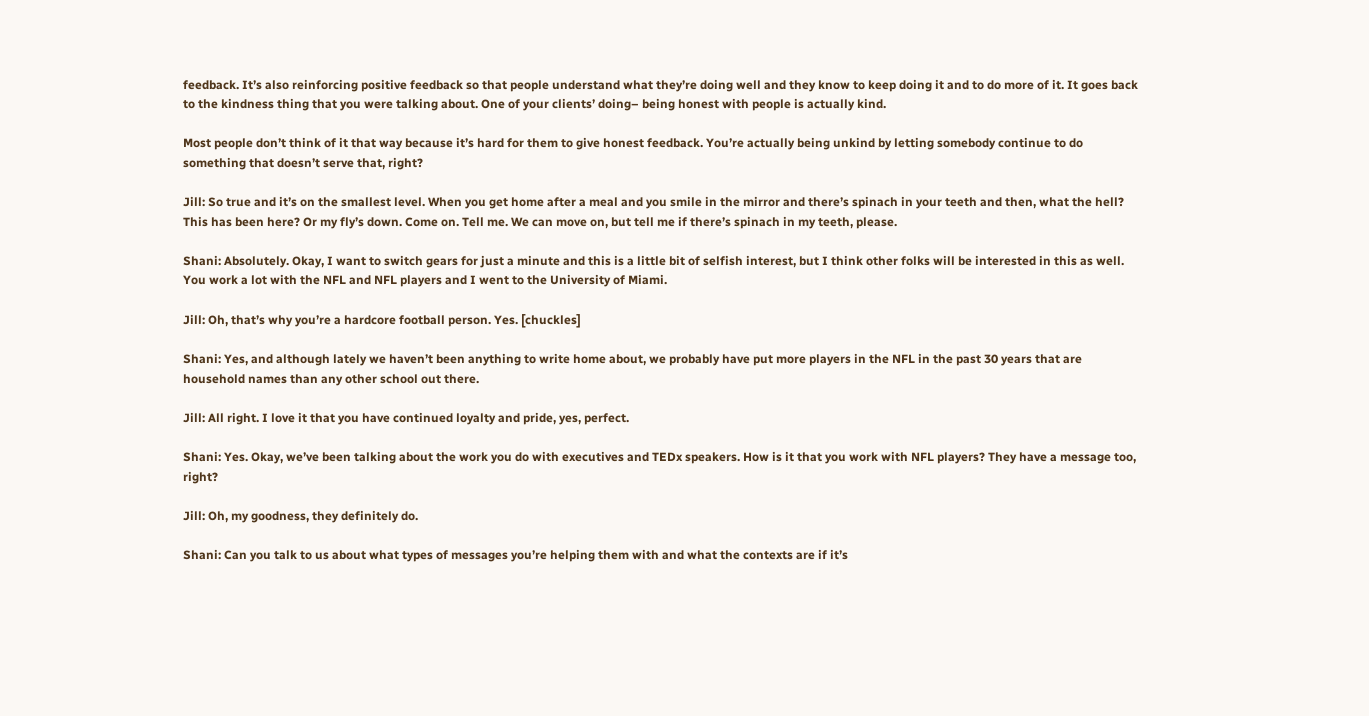feedback. It’s also reinforcing positive feedback so that people understand what they’re doing well and they know to keep doing it and to do more of it. It goes back to the kindness thing that you were talking about. One of your clients’ doing– being honest with people is actually kind.

Most people don’t think of it that way because it’s hard for them to give honest feedback. You’re actually being unkind by letting somebody continue to do something that doesn’t serve that, right?

Jill: So true and it’s on the smallest level. When you get home after a meal and you smile in the mirror and there’s spinach in your teeth and then, what the hell? This has been here? Or my fly’s down. Come on. Tell me. We can move on, but tell me if there’s spinach in my teeth, please.

Shani: Absolutely. Okay, I want to switch gears for just a minute and this is a little bit of selfish interest, but I think other folks will be interested in this as well. You work a lot with the NFL and NFL players and I went to the University of Miami.

Jill: Oh, that’s why you’re a hardcore football person. Yes. [chuckles]

Shani: Yes, and although lately we haven’t been anything to write home about, we probably have put more players in the NFL in the past 30 years that are household names than any other school out there.

Jill: All right. I love it that you have continued loyalty and pride, yes, perfect.

Shani: Yes. Okay, we’ve been talking about the work you do with executives and TEDx speakers. How is it that you work with NFL players? They have a message too, right?

Jill: Oh, my goodness, they definitely do.

Shani: Can you talk to us about what types of messages you’re helping them with and what the contexts are if it’s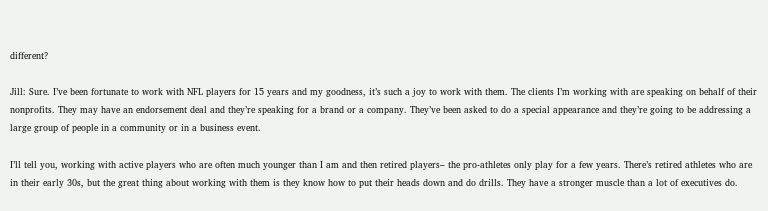different?

Jill: Sure. I’ve been fortunate to work with NFL players for 15 years and my goodness, it’s such a joy to work with them. The clients I’m working with are speaking on behalf of their nonprofits. They may have an endorsement deal and they’re speaking for a brand or a company. They’ve been asked to do a special appearance and they’re going to be addressing a large group of people in a community or in a business event.

I’ll tell you, working with active players who are often much younger than I am and then retired players– the pro-athletes only play for a few years. There’s retired athletes who are in their early 30s, but the great thing about working with them is they know how to put their heads down and do drills. They have a stronger muscle than a lot of executives do.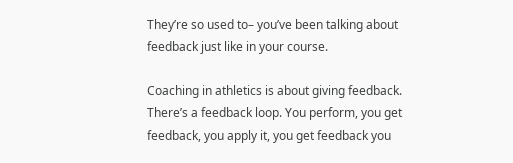They’re so used to– you’ve been talking about feedback just like in your course.

Coaching in athletics is about giving feedback. There’s a feedback loop. You perform, you get feedback, you apply it, you get feedback you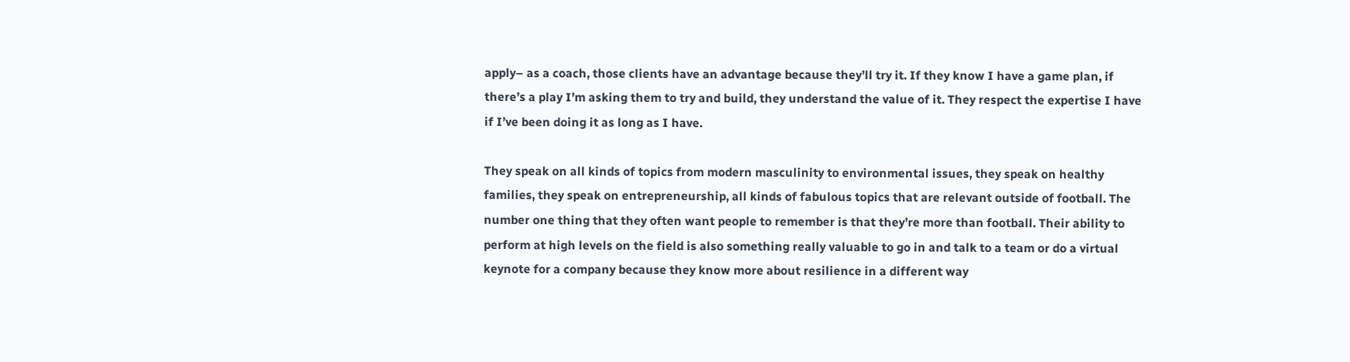apply– as a coach, those clients have an advantage because they’ll try it. If they know I have a game plan, if there’s a play I’m asking them to try and build, they understand the value of it. They respect the expertise I have if I’ve been doing it as long as I have.

They speak on all kinds of topics from modern masculinity to environmental issues, they speak on healthy families, they speak on entrepreneurship, all kinds of fabulous topics that are relevant outside of football. The number one thing that they often want people to remember is that they’re more than football. Their ability to perform at high levels on the field is also something really valuable to go in and talk to a team or do a virtual keynote for a company because they know more about resilience in a different way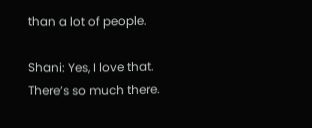than a lot of people.

Shani: Yes, I love that. There’s so much there.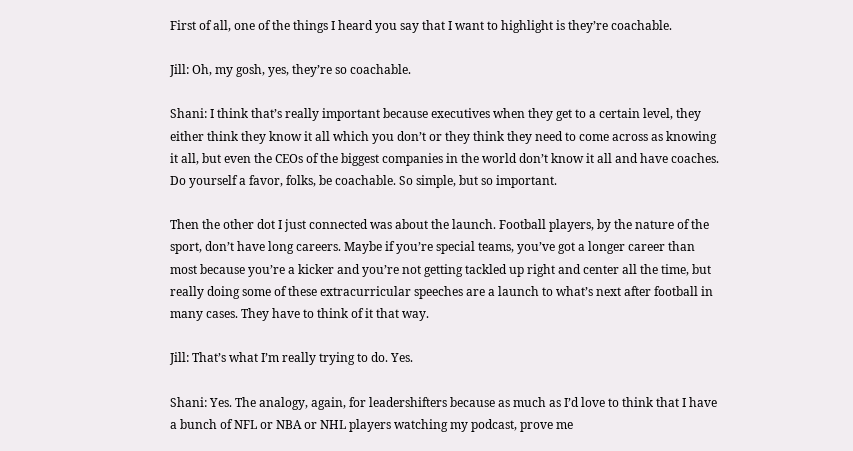First of all, one of the things I heard you say that I want to highlight is they’re coachable.

Jill: Oh, my gosh, yes, they’re so coachable.

Shani: I think that’s really important because executives when they get to a certain level, they either think they know it all which you don’t or they think they need to come across as knowing it all, but even the CEOs of the biggest companies in the world don’t know it all and have coaches. Do yourself a favor, folks, be coachable. So simple, but so important.

Then the other dot I just connected was about the launch. Football players, by the nature of the sport, don’t have long careers. Maybe if you’re special teams, you’ve got a longer career than most because you’re a kicker and you’re not getting tackled up right and center all the time, but really doing some of these extracurricular speeches are a launch to what’s next after football in many cases. They have to think of it that way.

Jill: That’s what I’m really trying to do. Yes.

Shani: Yes. The analogy, again, for leadershifters because as much as I’d love to think that I have a bunch of NFL or NBA or NHL players watching my podcast, prove me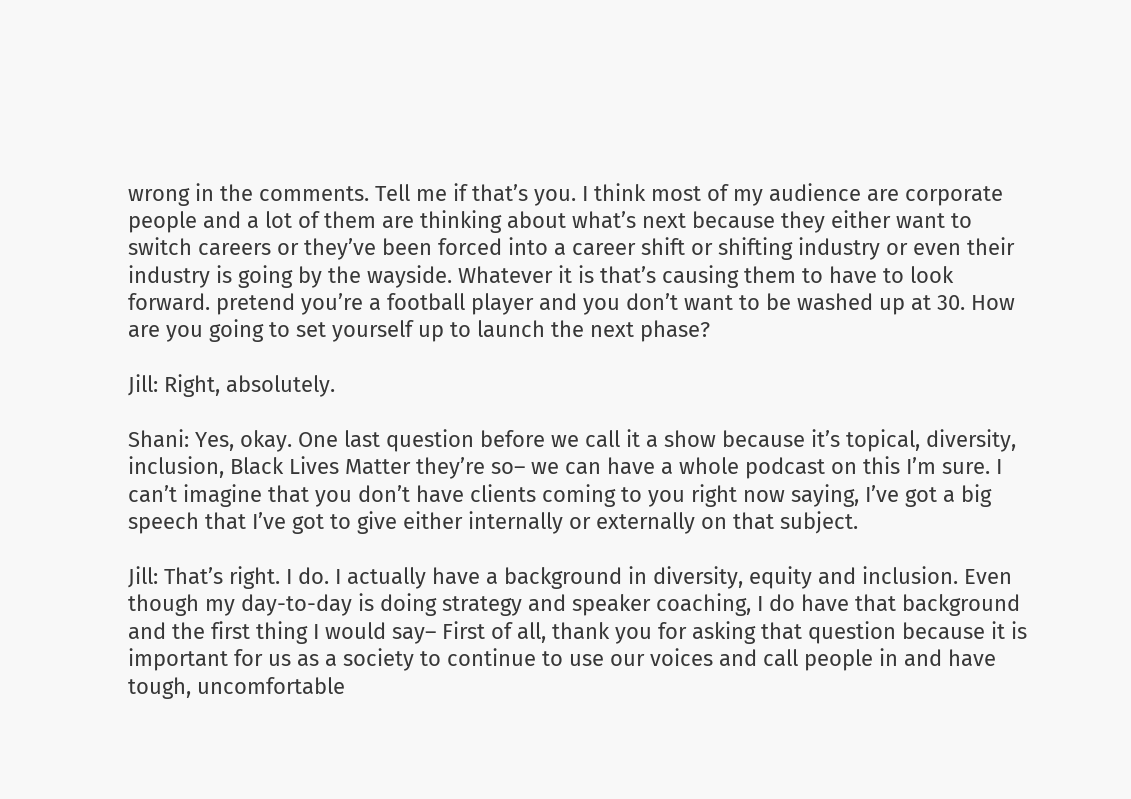wrong in the comments. Tell me if that’s you. I think most of my audience are corporate people and a lot of them are thinking about what’s next because they either want to switch careers or they’ve been forced into a career shift or shifting industry or even their industry is going by the wayside. Whatever it is that’s causing them to have to look forward. pretend you’re a football player and you don’t want to be washed up at 30. How are you going to set yourself up to launch the next phase?

Jill: Right, absolutely.

Shani: Yes, okay. One last question before we call it a show because it’s topical, diversity, inclusion, Black Lives Matter they’re so– we can have a whole podcast on this I’m sure. I can’t imagine that you don’t have clients coming to you right now saying, I’ve got a big speech that I’ve got to give either internally or externally on that subject.

Jill: That’s right. I do. I actually have a background in diversity, equity and inclusion. Even though my day-to-day is doing strategy and speaker coaching, I do have that background and the first thing I would say– First of all, thank you for asking that question because it is important for us as a society to continue to use our voices and call people in and have tough, uncomfortable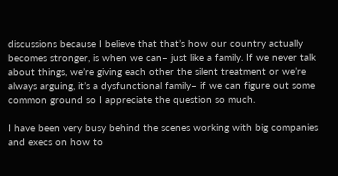discussions because I believe that that’s how our country actually becomes stronger, is when we can– just like a family. If we never talk about things, we’re giving each other the silent treatment or we’re always arguing, it’s a dysfunctional family– if we can figure out some common ground so I appreciate the question so much.

I have been very busy behind the scenes working with big companies and execs on how to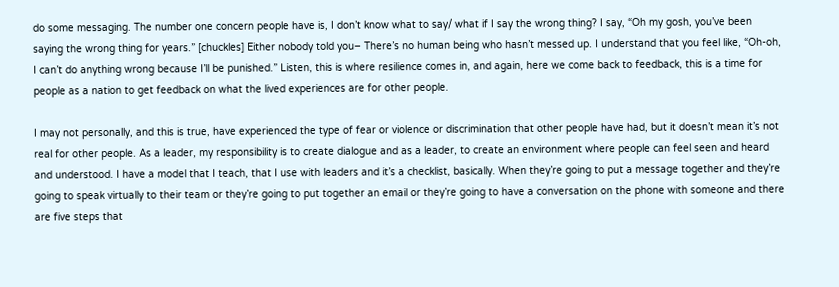do some messaging. The number one concern people have is, I don’t know what to say/ what if I say the wrong thing? I say, “Oh my gosh, you’ve been saying the wrong thing for years.” [chuckles] Either nobody told you– There’s no human being who hasn’t messed up. I understand that you feel like, “Oh-oh, I can’t do anything wrong because I’ll be punished.” Listen, this is where resilience comes in, and again, here we come back to feedback, this is a time for people as a nation to get feedback on what the lived experiences are for other people.

I may not personally, and this is true, have experienced the type of fear or violence or discrimination that other people have had, but it doesn’t mean it’s not real for other people. As a leader, my responsibility is to create dialogue and as a leader, to create an environment where people can feel seen and heard and understood. I have a model that I teach, that I use with leaders and it’s a checklist, basically. When they’re going to put a message together and they’re going to speak virtually to their team or they’re going to put together an email or they’re going to have a conversation on the phone with someone and there are five steps that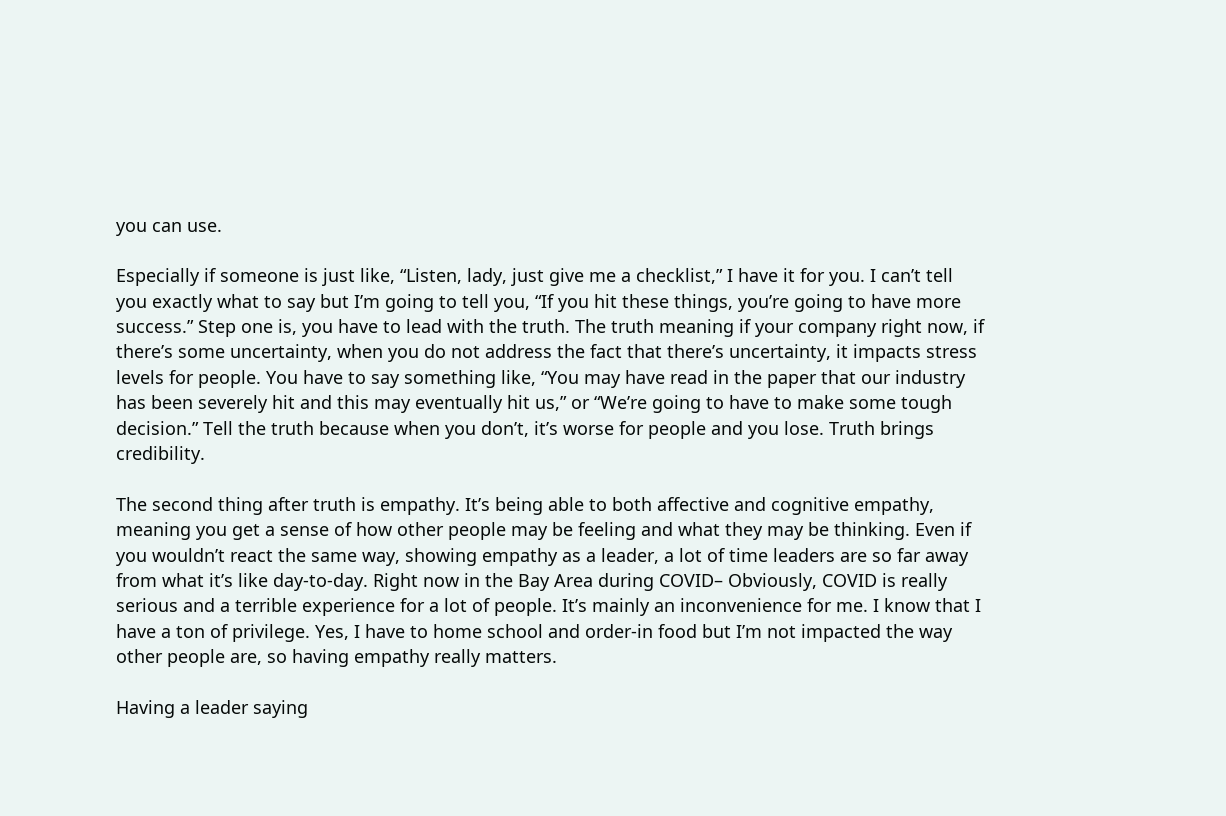you can use.

Especially if someone is just like, “Listen, lady, just give me a checklist,” I have it for you. I can’t tell you exactly what to say but I’m going to tell you, “If you hit these things, you’re going to have more success.” Step one is, you have to lead with the truth. The truth meaning if your company right now, if there’s some uncertainty, when you do not address the fact that there’s uncertainty, it impacts stress levels for people. You have to say something like, “You may have read in the paper that our industry has been severely hit and this may eventually hit us,” or “We’re going to have to make some tough decision.” Tell the truth because when you don’t, it’s worse for people and you lose. Truth brings credibility.

The second thing after truth is empathy. It’s being able to both affective and cognitive empathy, meaning you get a sense of how other people may be feeling and what they may be thinking. Even if you wouldn’t react the same way, showing empathy as a leader, a lot of time leaders are so far away from what it’s like day-to-day. Right now in the Bay Area during COVID– Obviously, COVID is really serious and a terrible experience for a lot of people. It’s mainly an inconvenience for me. I know that I have a ton of privilege. Yes, I have to home school and order-in food but I’m not impacted the way other people are, so having empathy really matters.

Having a leader saying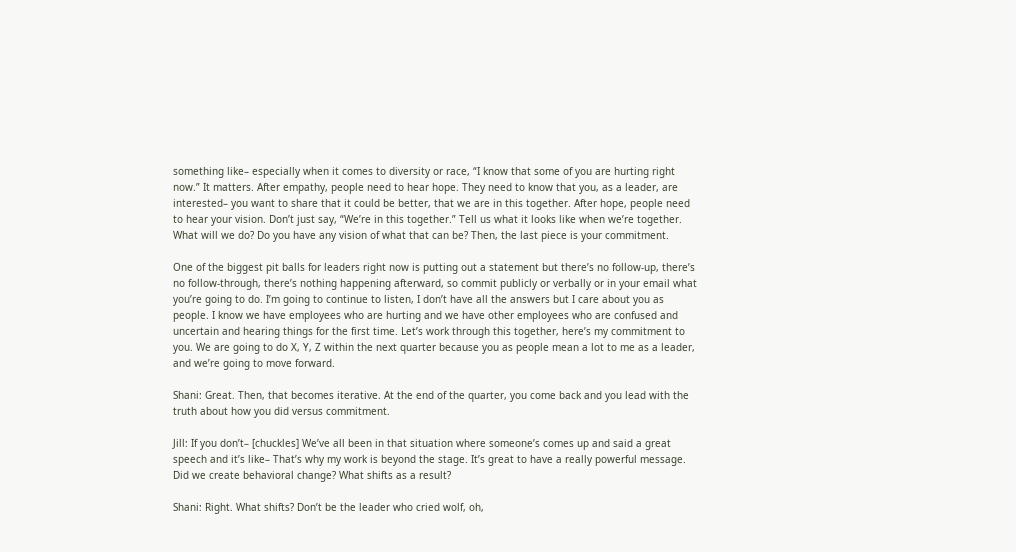something like– especially when it comes to diversity or race, “I know that some of you are hurting right now.” It matters. After empathy, people need to hear hope. They need to know that you, as a leader, are interested– you want to share that it could be better, that we are in this together. After hope, people need to hear your vision. Don’t just say, “We’re in this together.” Tell us what it looks like when we’re together. What will we do? Do you have any vision of what that can be? Then, the last piece is your commitment.

One of the biggest pit balls for leaders right now is putting out a statement but there’s no follow-up, there’s no follow-through, there’s nothing happening afterward, so commit publicly or verbally or in your email what you’re going to do. I’m going to continue to listen, I don’t have all the answers but I care about you as people. I know we have employees who are hurting and we have other employees who are confused and uncertain and hearing things for the first time. Let’s work through this together, here’s my commitment to you. We are going to do X, Y, Z within the next quarter because you as people mean a lot to me as a leader, and we’re going to move forward.

Shani: Great. Then, that becomes iterative. At the end of the quarter, you come back and you lead with the truth about how you did versus commitment.

Jill: If you don’t– [chuckles] We’ve all been in that situation where someone’s comes up and said a great speech and it’s like– That’s why my work is beyond the stage. It’s great to have a really powerful message. Did we create behavioral change? What shifts as a result?

Shani: Right. What shifts? Don’t be the leader who cried wolf, oh,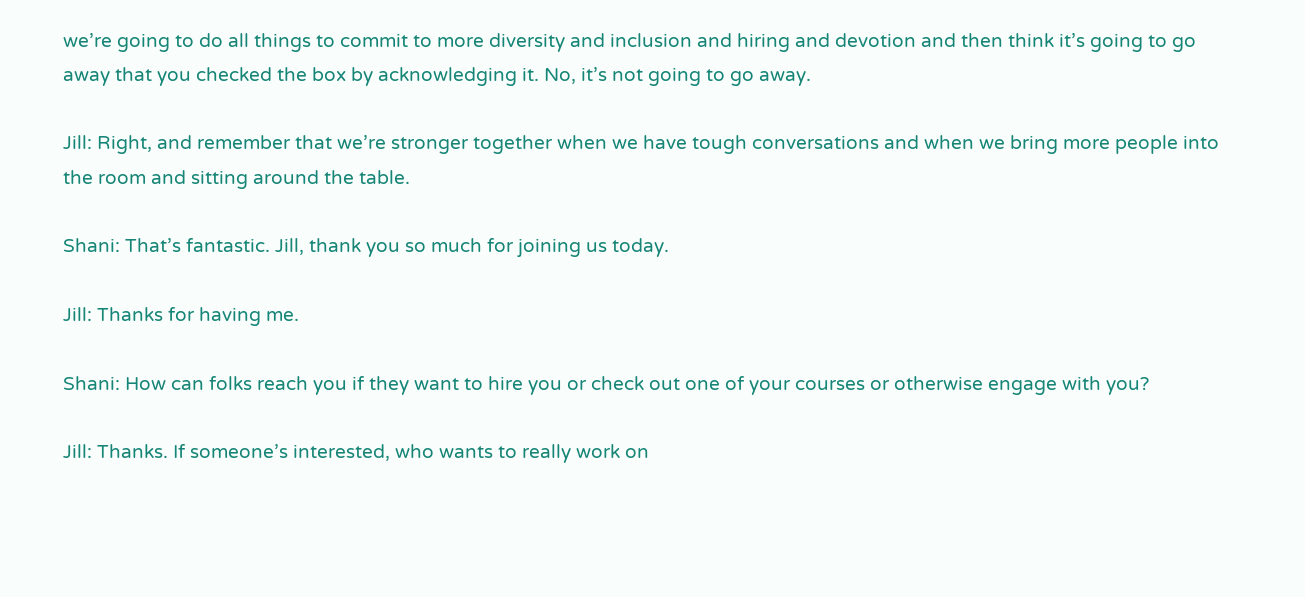we’re going to do all things to commit to more diversity and inclusion and hiring and devotion and then think it’s going to go away that you checked the box by acknowledging it. No, it’s not going to go away.

Jill: Right, and remember that we’re stronger together when we have tough conversations and when we bring more people into the room and sitting around the table.

Shani: That’s fantastic. Jill, thank you so much for joining us today.

Jill: Thanks for having me.

Shani: How can folks reach you if they want to hire you or check out one of your courses or otherwise engage with you?

Jill: Thanks. If someone’s interested, who wants to really work on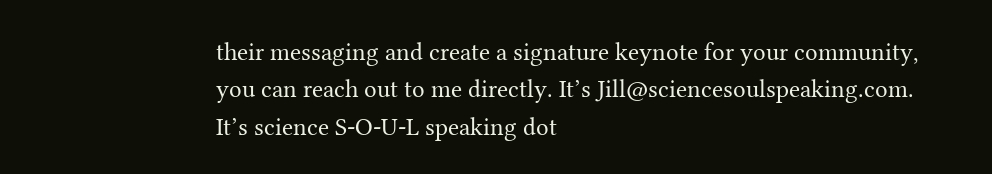their messaging and create a signature keynote for your community, you can reach out to me directly. It’s Jill@sciencesoulspeaking.com. It’s science S-O-U-L speaking dot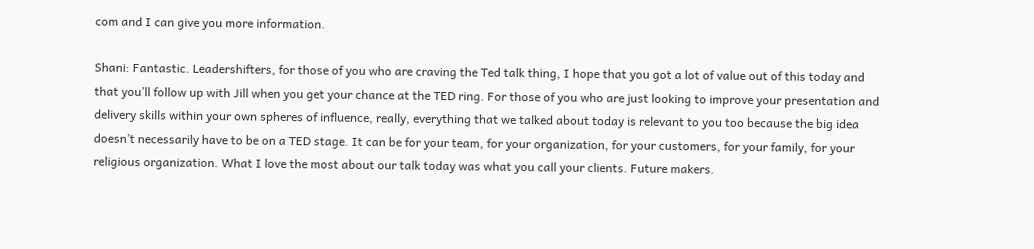com and I can give you more information.

Shani: Fantastic. Leadershifters, for those of you who are craving the Ted talk thing, I hope that you got a lot of value out of this today and that you’ll follow up with Jill when you get your chance at the TED ring. For those of you who are just looking to improve your presentation and delivery skills within your own spheres of influence, really, everything that we talked about today is relevant to you too because the big idea doesn’t necessarily have to be on a TED stage. It can be for your team, for your organization, for your customers, for your family, for your religious organization. What I love the most about our talk today was what you call your clients. Future makers.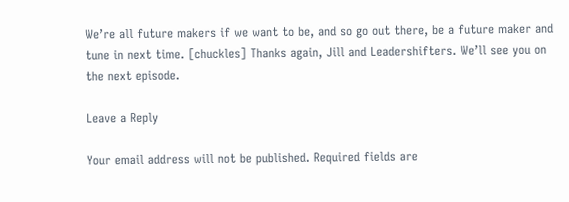We’re all future makers if we want to be, and so go out there, be a future maker and tune in next time. [chuckles] Thanks again, Jill and Leadershifters. We’ll see you on the next episode.

Leave a Reply

Your email address will not be published. Required fields are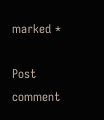marked *

Post comment